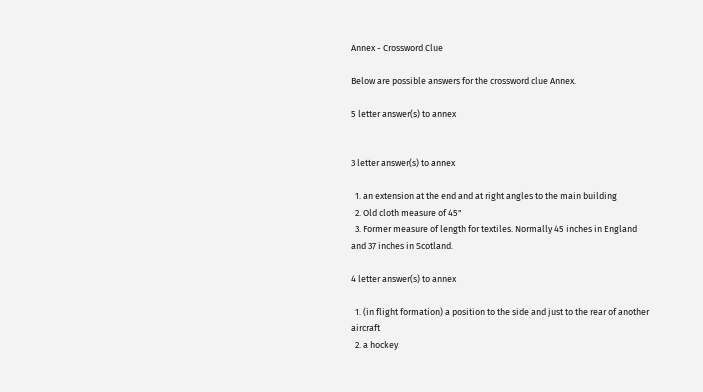Annex - Crossword Clue

Below are possible answers for the crossword clue Annex.

5 letter answer(s) to annex


3 letter answer(s) to annex

  1. an extension at the end and at right angles to the main building
  2. Old cloth measure of 45"
  3. Former measure of length for textiles. Normally 45 inches in England and 37 inches in Scotland.

4 letter answer(s) to annex

  1. (in flight formation) a position to the side and just to the rear of another aircraft
  2. a hockey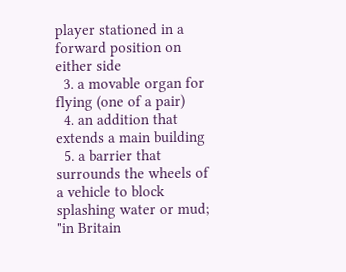player stationed in a forward position on either side
  3. a movable organ for flying (one of a pair)
  4. an addition that extends a main building
  5. a barrier that surrounds the wheels of a vehicle to block splashing water or mud; "in Britain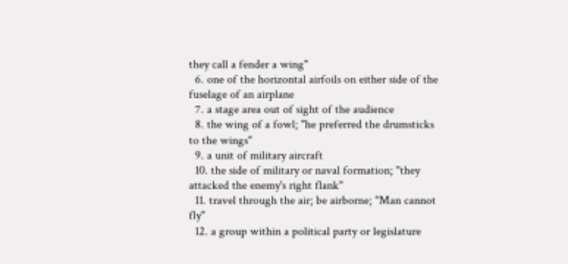they call a fender a wing"
  6. one of the horizontal airfoils on either side of the fuselage of an airplane
  7. a stage area out of sight of the audience
  8. the wing of a fowl; "he preferred the drumsticks to the wings"
  9. a unit of military aircraft
  10. the side of military or naval formation; "they attacked the enemy's right flank"
  11. travel through the air; be airborne; "Man cannot fly"
  12. a group within a political party or legislature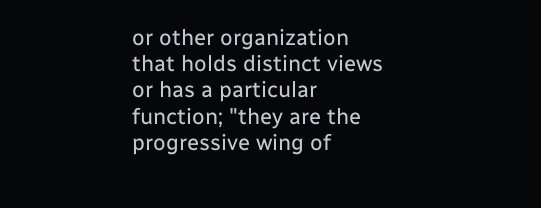or other organization that holds distinct views or has a particular function; "they are the progressive wing of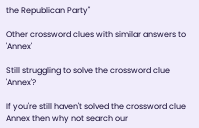the Republican Party"

Other crossword clues with similar answers to 'Annex'

Still struggling to solve the crossword clue 'Annex'?

If you're still haven't solved the crossword clue Annex then why not search our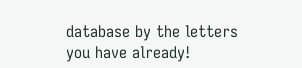database by the letters you have already!